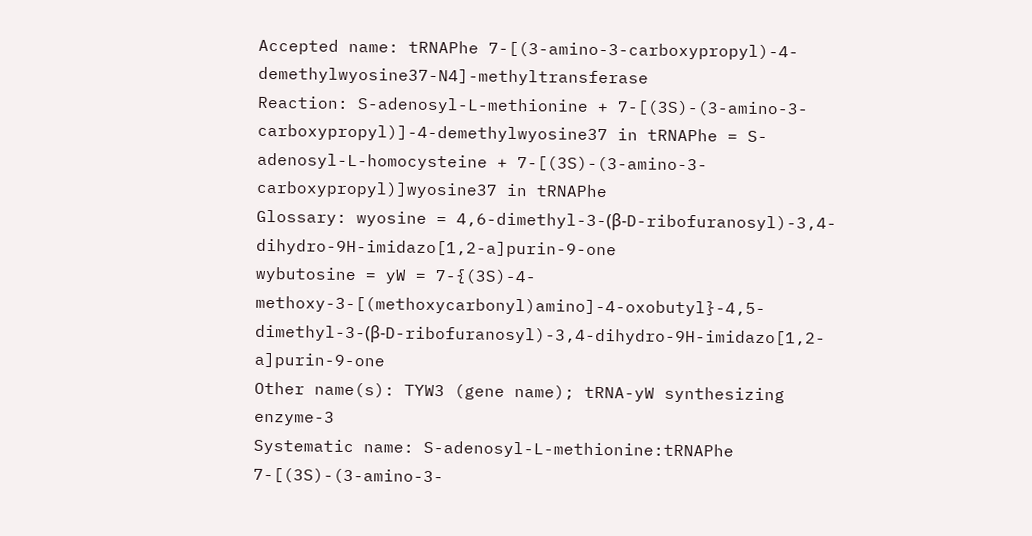Accepted name: tRNAPhe 7-[(3-amino-3-carboxypropyl)-4-demethylwyosine37-N4]-methyltransferase
Reaction: S-adenosyl-L-methionine + 7-[(3S)-(3-amino-3-carboxypropyl)]-4-demethylwyosine37 in tRNAPhe = S-adenosyl-L-homocysteine + 7-[(3S)-(3-amino-3-carboxypropyl)]wyosine37 in tRNAPhe
Glossary: wyosine = 4,6-dimethyl-3-(β-D-ribofuranosyl)-3,4-dihydro-9H-imidazo[1,2-a]purin-9-one
wybutosine = yW = 7-{(3S)-4-methoxy-3-[(methoxycarbonyl)amino]-4-oxobutyl}-4,5-dimethyl-3-(β-D-ribofuranosyl)-3,4-dihydro-9H-imidazo[1,2-a]purin-9-one
Other name(s): TYW3 (gene name); tRNA-yW synthesizing enzyme-3
Systematic name: S-adenosyl-L-methionine:tRNAPhe 7-[(3S)-(3-amino-3-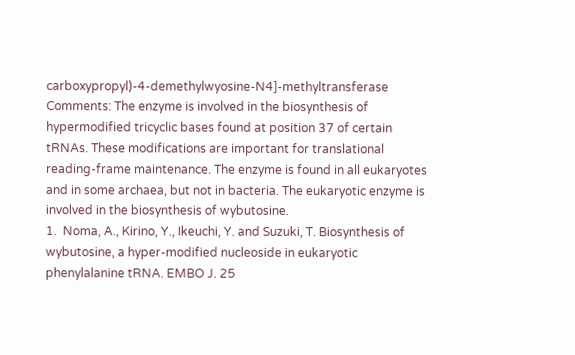carboxypropyl)-4-demethylwyosine-N4]-methyltransferase
Comments: The enzyme is involved in the biosynthesis of hypermodified tricyclic bases found at position 37 of certain tRNAs. These modifications are important for translational reading-frame maintenance. The enzyme is found in all eukaryotes and in some archaea, but not in bacteria. The eukaryotic enzyme is involved in the biosynthesis of wybutosine.
1.  Noma, A., Kirino, Y., Ikeuchi, Y. and Suzuki, T. Biosynthesis of wybutosine, a hyper-modified nucleoside in eukaryotic phenylalanine tRNA. EMBO J. 25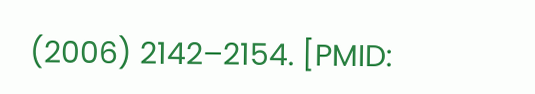(2006) 2142–2154. [PMID: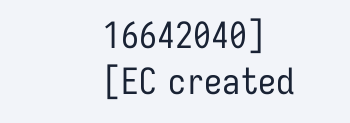16642040]
[EC created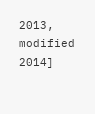2013, modified 2014]